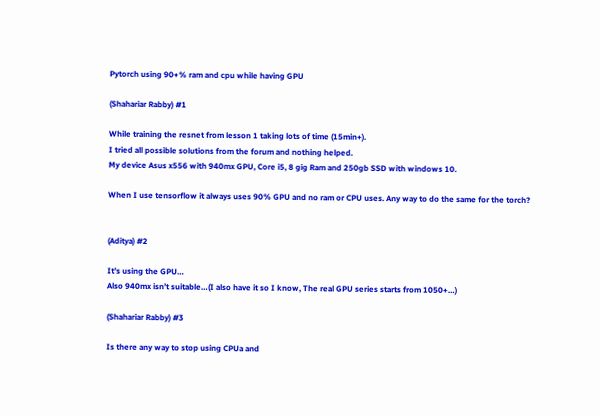Pytorch using 90+% ram and cpu while having GPU

(Shahariar Rabby) #1

While training the resnet from lesson 1 taking lots of time (15min+).
I tried all possible solutions from the forum and nothing helped.
My device Asus x556 with 940mx GPU, Core i5, 8 gig Ram and 250gb SSD with windows 10.

When I use tensorflow it always uses 90% GPU and no ram or CPU uses. Any way to do the same for the torch?


(Aditya) #2

It’s using the GPU…
Also 940mx isn’t suitable…(I also have it so I know, The real GPU series starts from 1050+…)

(Shahariar Rabby) #3

Is there any way to stop using CPUa and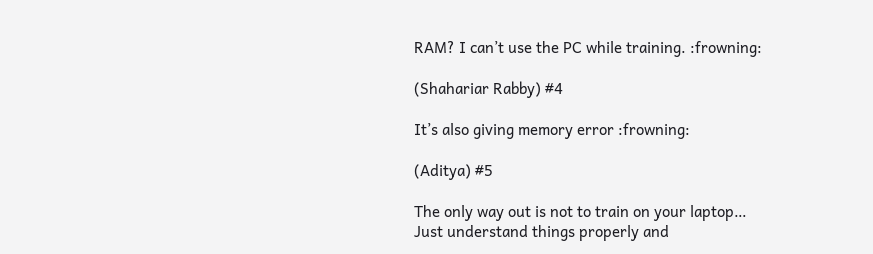RAM? I can’t use the PC while training. :frowning:

(Shahariar Rabby) #4

It’s also giving memory error :frowning:

(Aditya) #5

The only way out is not to train on your laptop…
Just understand things properly and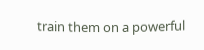train them on a powerful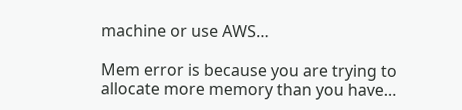machine or use AWS…

Mem error is because you are trying to allocate more memory than you have…